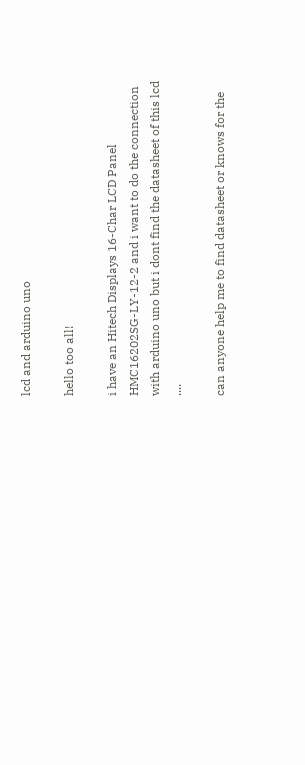lcd and arduino uno

hello too all!

i have an Hitech Displays 16-Char LCD Panel HMC16202SG-LY-12-2 and i want to do the connection with arduino uno but i dont find the datasheet of this lcd ....

can anyone help me to find datasheet or knows for the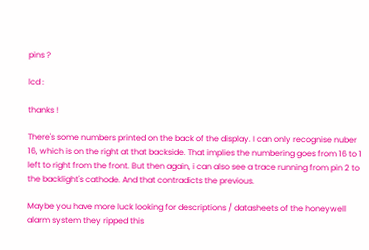pins ?

lcd :

thanks !

There's some numbers printed on the back of the display. I can only recognise nuber 16, which is on the right at that backside. That implies the numbering goes from 16 to 1 left to right from the front. But then again, i can also see a trace running from pin 2 to the backlight's cathode. And that contradicts the previous.

Maybe you have more luck looking for descriptions / datasheets of the honeywell alarm system they ripped this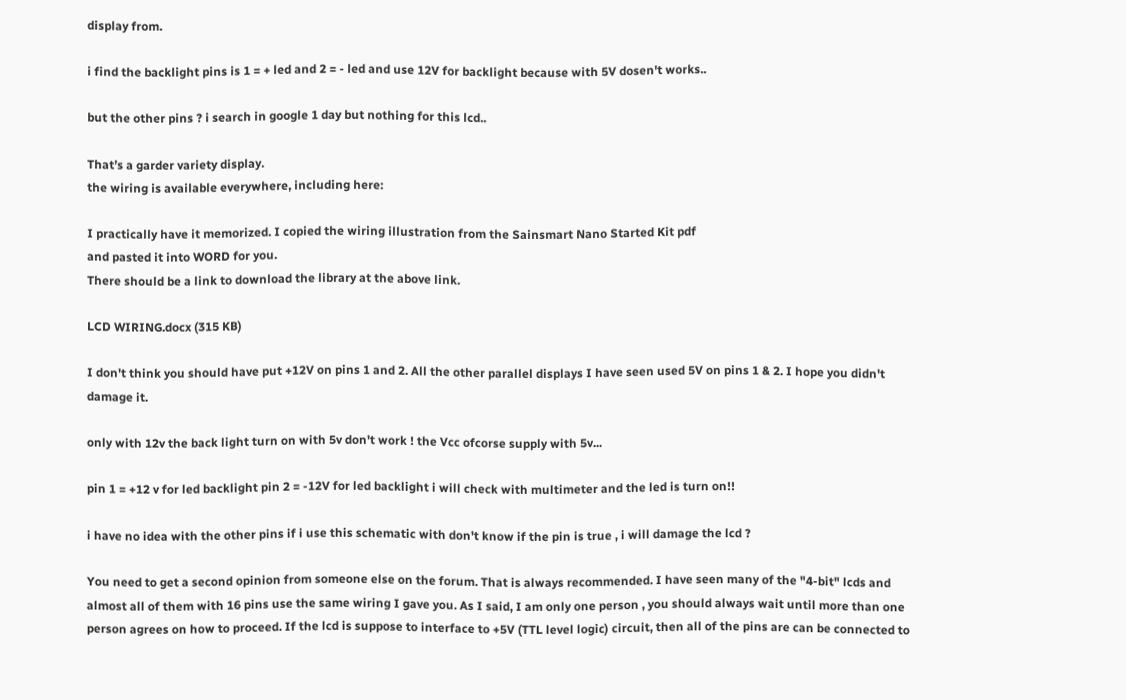display from.

i find the backlight pins is 1 = + led and 2 = - led and use 12V for backlight because with 5V dosen't works..

but the other pins ? i search in google 1 day but nothing for this lcd..

That’s a garder variety display.
the wiring is available everywhere, including here:

I practically have it memorized. I copied the wiring illustration from the Sainsmart Nano Started Kit pdf
and pasted it into WORD for you.
There should be a link to download the library at the above link.

LCD WIRING.docx (315 KB)

I don't think you should have put +12V on pins 1 and 2. All the other parallel displays I have seen used 5V on pins 1 & 2. I hope you didn't damage it.

only with 12v the back light turn on with 5v don't work ! the Vcc ofcorse supply with 5v...

pin 1 = +12 v for led backlight pin 2 = -12V for led backlight i will check with multimeter and the led is turn on!!

i have no idea with the other pins if i use this schematic with don't know if the pin is true , i will damage the lcd ?

You need to get a second opinion from someone else on the forum. That is always recommended. I have seen many of the "4-bit" lcds and almost all of them with 16 pins use the same wiring I gave you. As I said, I am only one person , you should always wait until more than one person agrees on how to proceed. If the lcd is suppose to interface to +5V (TTL level logic) circuit, then all of the pins are can be connected to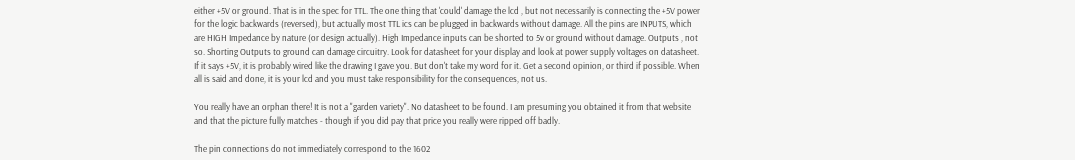either +5V or ground. That is in the spec for TTL. The one thing that 'could' damage the lcd , but not necessarily is connecting the +5V power for the logic backwards (reversed), but actually most TTL ics can be plugged in backwards without damage. All the pins are INPUTS, which are HIGH Impedance by nature (or design actually). High Impedance inputs can be shorted to 5v or ground without damage. Outputs , not so. Shorting Outputs to ground can damage circuitry. Look for datasheet for your display and look at power supply voltages on datasheet. If it says +5V, it is probably wired like the drawing I gave you. But don't take my word for it. Get a second opinion, or third if possible. When all is said and done, it is your lcd and you must take responsibility for the consequences, not us.

You really have an orphan there! It is not a "garden variety". No datasheet to be found. I am presuming you obtained it from that website and that the picture fully matches - though if you did pay that price you really were ripped off badly.

The pin connections do not immediately correspond to the 1602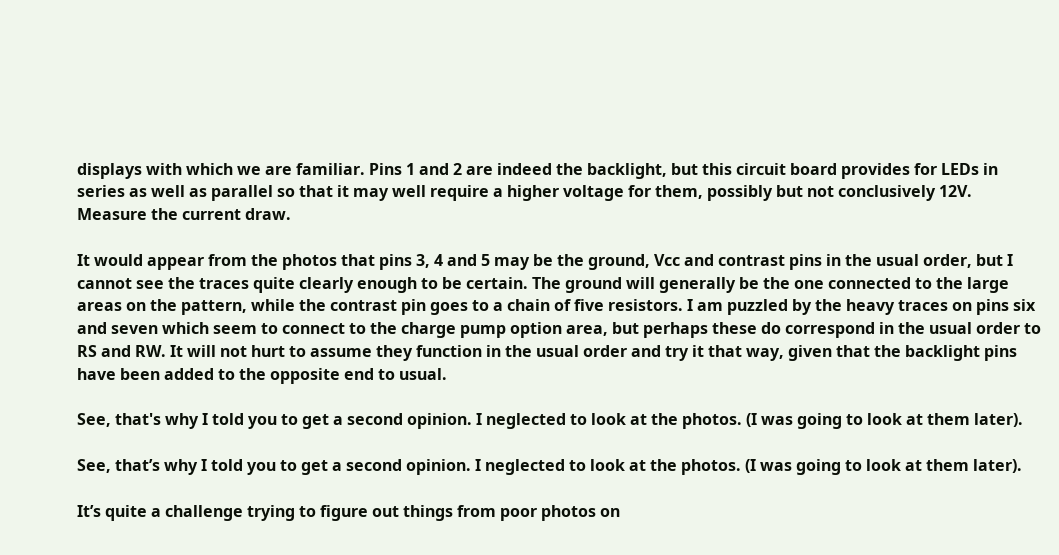displays with which we are familiar. Pins 1 and 2 are indeed the backlight, but this circuit board provides for LEDs in series as well as parallel so that it may well require a higher voltage for them, possibly but not conclusively 12V. Measure the current draw.

It would appear from the photos that pins 3, 4 and 5 may be the ground, Vcc and contrast pins in the usual order, but I cannot see the traces quite clearly enough to be certain. The ground will generally be the one connected to the large areas on the pattern, while the contrast pin goes to a chain of five resistors. I am puzzled by the heavy traces on pins six and seven which seem to connect to the charge pump option area, but perhaps these do correspond in the usual order to RS and RW. It will not hurt to assume they function in the usual order and try it that way, given that the backlight pins have been added to the opposite end to usual.

See, that's why I told you to get a second opinion. I neglected to look at the photos. (I was going to look at them later).

See, that’s why I told you to get a second opinion. I neglected to look at the photos. (I was going to look at them later).

It’s quite a challenge trying to figure out things from poor photos on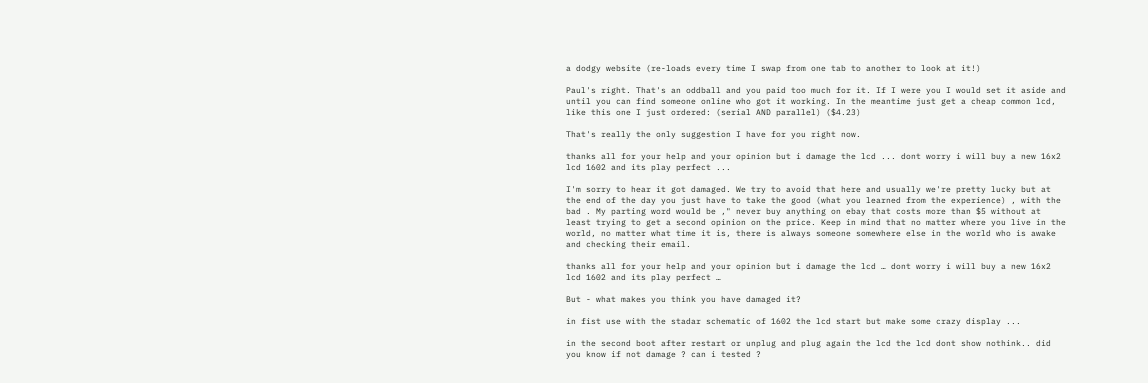a dodgy website (re-loads every time I swap from one tab to another to look at it!)

Paul's right. That's an oddball and you paid too much for it. If I were you I would set it aside and until you can find someone online who got it working. In the meantime just get a cheap common lcd, like this one I just ordered: (serial AND parallel) ($4.23)

That's really the only suggestion I have for you right now.

thanks all for your help and your opinion but i damage the lcd ... dont worry i will buy a new 16x2 lcd 1602 and its play perfect ...

I'm sorry to hear it got damaged. We try to avoid that here and usually we're pretty lucky but at the end of the day you just have to take the good (what you learned from the experience) , with the bad . My parting word would be ," never buy anything on ebay that costs more than $5 without at least trying to get a second opinion on the price. Keep in mind that no matter where you live in the world, no matter what time it is, there is always someone somewhere else in the world who is awake and checking their email.

thanks all for your help and your opinion but i damage the lcd … dont worry i will buy a new 16x2 lcd 1602 and its play perfect …

But - what makes you think you have damaged it?

in fist use with the stadar schematic of 1602 the lcd start but make some crazy display ...

in the second boot after restart or unplug and plug again the lcd the lcd dont show nothink.. did you know if not damage ? can i tested ?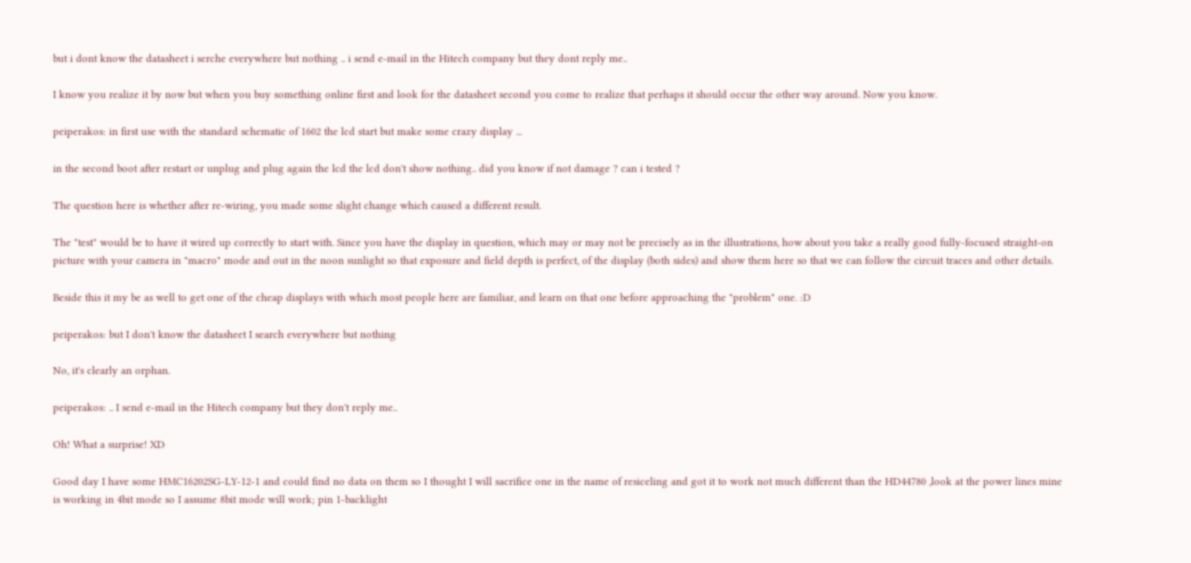but i dont know the datasheet i serche everywhere but nothing .. i send e-mail in the Hitech company but they dont reply me..

I know you realize it by now but when you buy something online first and look for the datasheet second you come to realize that perhaps it should occur the other way around. Now you know.

peiperakos: in first use with the standard schematic of 1602 the lcd start but make some crazy display ...

in the second boot after restart or unplug and plug again the lcd the lcd don't show nothing.. did you know if not damage ? can i tested ?

The question here is whether after re-wiring, you made some slight change which caused a different result.

The "test" would be to have it wired up correctly to start with. Since you have the display in question, which may or may not be precisely as in the illustrations, how about you take a really good fully-focused straight-on picture with your camera in "macro" mode and out in the noon sunlight so that exposure and field depth is perfect, of the display (both sides) and show them here so that we can follow the circuit traces and other details.

Beside this it my be as well to get one of the cheap displays with which most people here are familiar, and learn on that one before approaching the "problem" one. :D

peiperakos: but I don't know the datasheet I search everywhere but nothing

No, it's clearly an orphan.

peiperakos: .. I send e-mail in the Hitech company but they don't reply me..

Oh! What a surprise! XD

Good day I have some HMC16202SG-LY-12-1 and could find no data on them so I thought I will sacrifice one in the name of resiceling and got it to work not much different than the HD44780 ,look at the power lines mine is working in 4bit mode so I assume 8bit mode will work; pin 1-backlight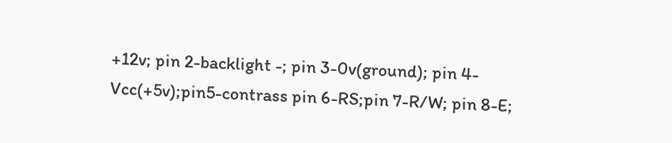+12v; pin 2-backlight -; pin 3-0v(ground); pin 4-Vcc(+5v);pin5-contrass pin 6-RS;pin 7-R/W; pin 8-E;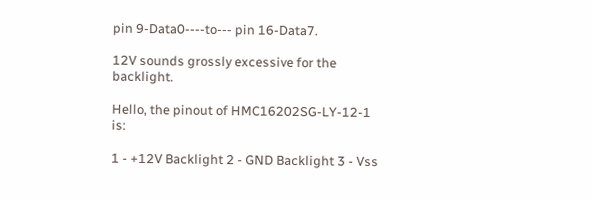pin 9-Data0----to--- pin 16-Data7.

12V sounds grossly excessive for the backlight.

Hello, the pinout of HMC16202SG-LY-12-1 is:

1 - +12V Backlight 2 - GND Backlight 3 - Vss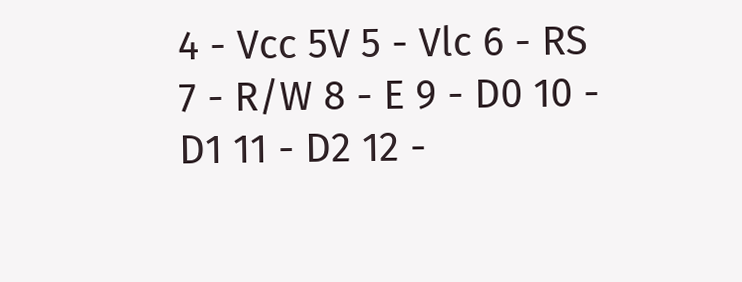4 - Vcc 5V 5 - Vlc 6 - RS 7 - R/W 8 - E 9 - D0 10 - D1 11 - D2 12 -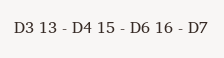D3 13 - D4 15 - D6 16 - D7